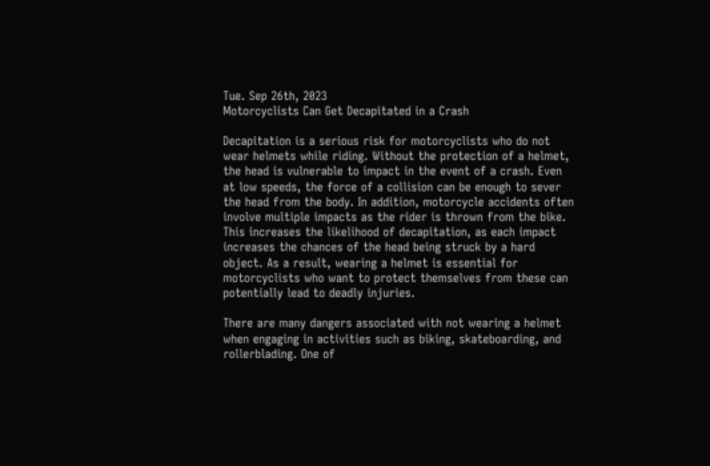Tue. Sep 26th, 2023
Motorcyclists Can Get Decapitated in a Crash

Decapitation is a serious risk for motorcyclists who do not wear helmets while riding. Without the protection of a helmet, the head is vulnerable to impact in the event of a crash. Even at low speeds, the force of a collision can be enough to sever the head from the body. In addition, motorcycle accidents often involve multiple impacts as the rider is thrown from the bike. This increases the likelihood of decapitation, as each impact increases the chances of the head being struck by a hard object. As a result, wearing a helmet is essential for motorcyclists who want to protect themselves from these can potentially lead to deadly injuries.

There are many dangers associated with not wearing a helmet when engaging in activities such as biking, skateboarding, and rollerblading. One of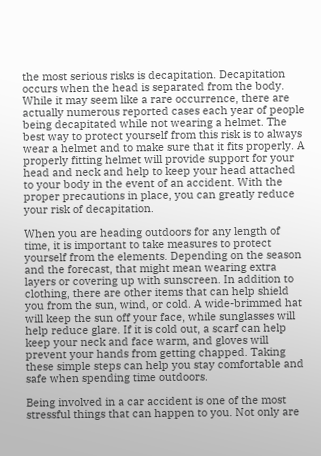the most serious risks is decapitation. Decapitation occurs when the head is separated from the body. While it may seem like a rare occurrence, there are actually numerous reported cases each year of people being decapitated while not wearing a helmet. The best way to protect yourself from this risk is to always wear a helmet and to make sure that it fits properly. A properly fitting helmet will provide support for your head and neck and help to keep your head attached to your body in the event of an accident. With the proper precautions in place, you can greatly reduce your risk of decapitation.

When you are heading outdoors for any length of time, it is important to take measures to protect yourself from the elements. Depending on the season and the forecast, that might mean wearing extra layers or covering up with sunscreen. In addition to clothing, there are other items that can help shield you from the sun, wind, or cold. A wide-brimmed hat will keep the sun off your face, while sunglasses will help reduce glare. If it is cold out, a scarf can help keep your neck and face warm, and gloves will prevent your hands from getting chapped. Taking these simple steps can help you stay comfortable and safe when spending time outdoors.

Being involved in a car accident is one of the most stressful things that can happen to you. Not only are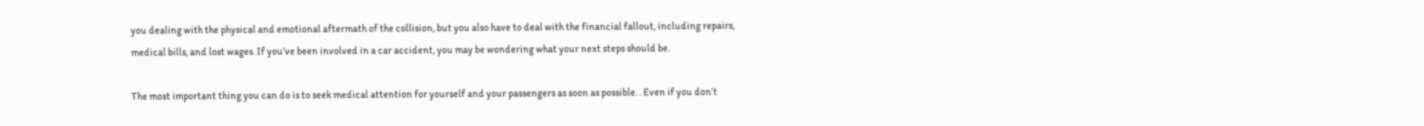you dealing with the physical and emotional aftermath of the collision, but you also have to deal with the financial fallout, including repairs, medical bills, and lost wages. If you’ve been involved in a car accident, you may be wondering what your next steps should be.

The most important thing you can do is to seek medical attention for yourself and your passengers as soon as possible. . Even if you don’t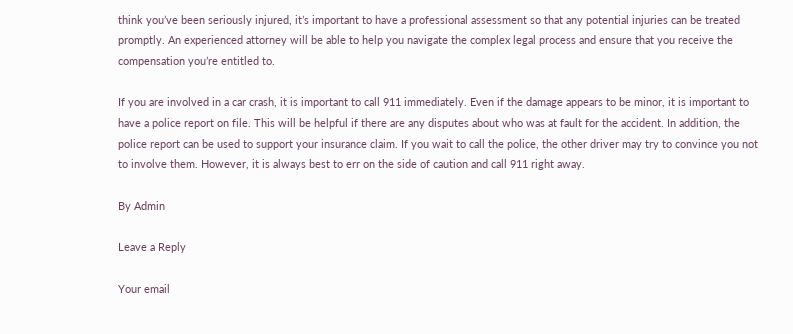think you’ve been seriously injured, it’s important to have a professional assessment so that any potential injuries can be treated promptly. An experienced attorney will be able to help you navigate the complex legal process and ensure that you receive the compensation you’re entitled to.

If you are involved in a car crash, it is important to call 911 immediately. Even if the damage appears to be minor, it is important to have a police report on file. This will be helpful if there are any disputes about who was at fault for the accident. In addition, the police report can be used to support your insurance claim. If you wait to call the police, the other driver may try to convince you not to involve them. However, it is always best to err on the side of caution and call 911 right away.

By Admin

Leave a Reply

Your email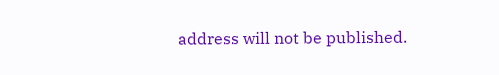address will not be published.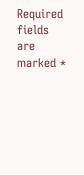Required fields are marked *